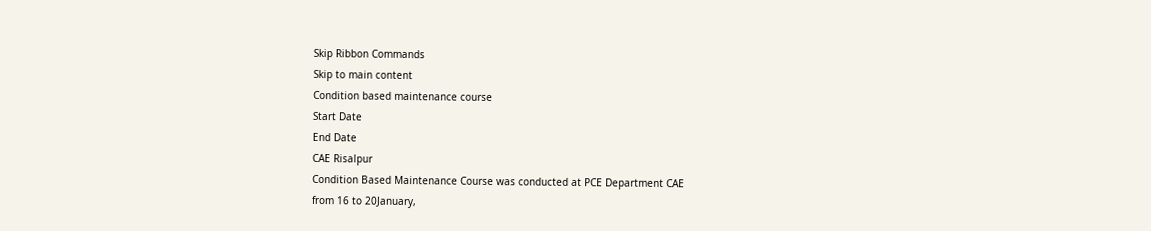Skip Ribbon Commands
Skip to main content
Condition based maintenance course
Start Date
End Date
CAE Risalpur
Condition Based Maintenance Course was conducted at PCE Department CAE
from 16 to 20January,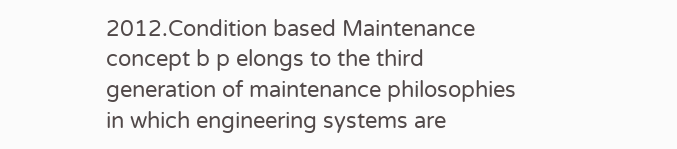2012.Condition based Maintenance concept b p elongs to the third generation of maintenance philosophies in which engineering systems are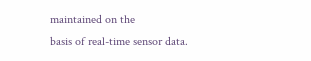maintained on the
basis of real-time sensor data.